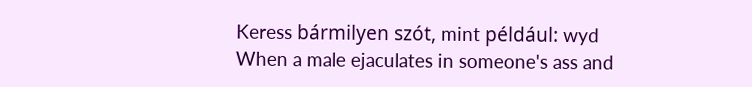Keress bármilyen szót, mint például: wyd
When a male ejaculates in someone's ass and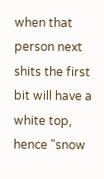when that person next shits the first bit will have a white top, hence "snow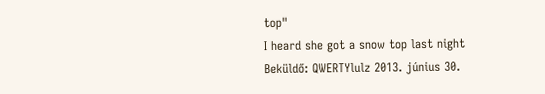top"
I heard she got a snow top last night
Beküldő: QWERTYlulz 2013. június 30.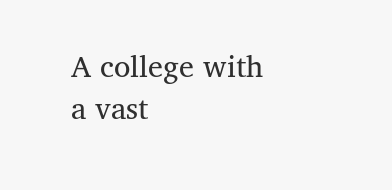A college with a vast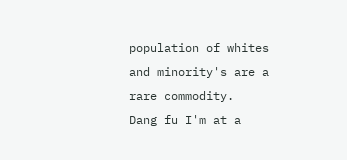population of whites and minority's are a rare commodity.
Dang fu I'm at a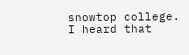snowtop college.
I heard that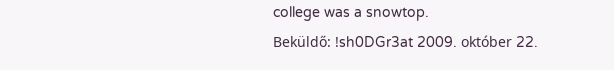college was a snowtop.
Beküldő: !sh0DGr3at 2009. október 22.